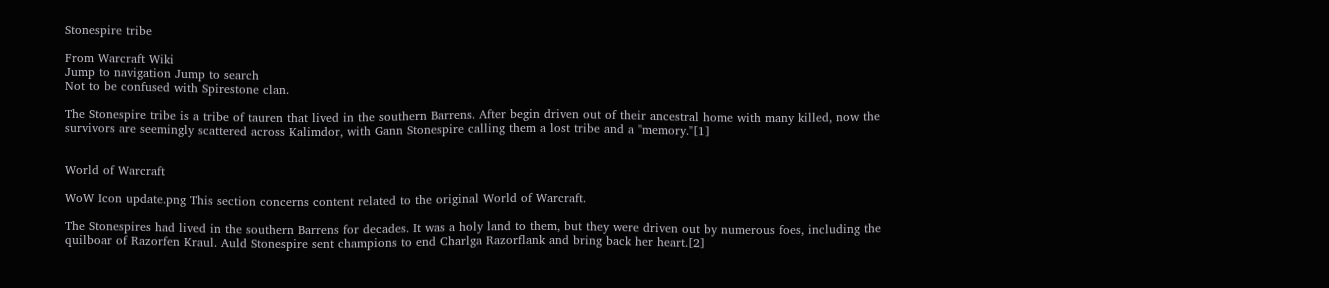Stonespire tribe

From Warcraft Wiki
Jump to navigation Jump to search
Not to be confused with Spirestone clan.

The Stonespire tribe is a tribe of tauren that lived in the southern Barrens. After begin driven out of their ancestral home with many killed, now the survivors are seemingly scattered across Kalimdor, with Gann Stonespire calling them a lost tribe and a "memory."[1]


World of Warcraft

WoW Icon update.png This section concerns content related to the original World of Warcraft.

The Stonespires had lived in the southern Barrens for decades. It was a holy land to them, but they were driven out by numerous foes, including the quilboar of Razorfen Kraul. Auld Stonespire sent champions to end Charlga Razorflank and bring back her heart.[2]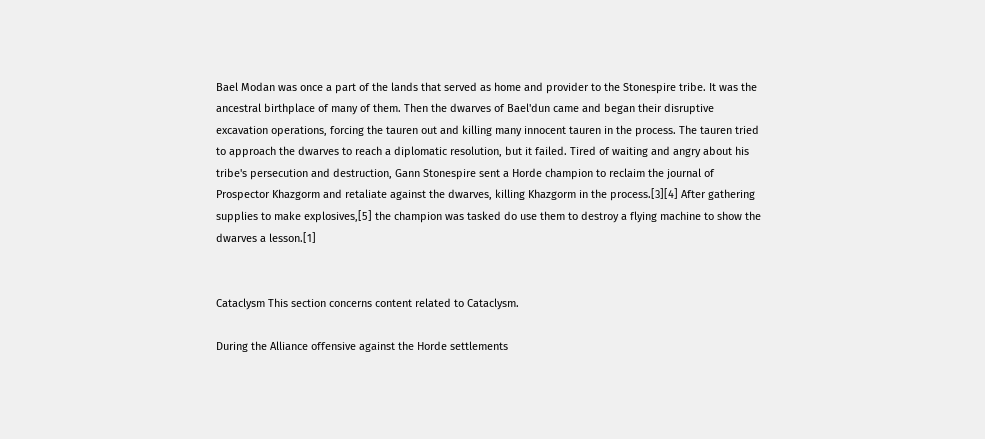Bael Modan was once a part of the lands that served as home and provider to the Stonespire tribe. It was the ancestral birthplace of many of them. Then the dwarves of Bael'dun came and began their disruptive excavation operations, forcing the tauren out and killing many innocent tauren in the process. The tauren tried to approach the dwarves to reach a diplomatic resolution, but it failed. Tired of waiting and angry about his tribe's persecution and destruction, Gann Stonespire sent a Horde champion to reclaim the journal of Prospector Khazgorm and retaliate against the dwarves, killing Khazgorm in the process.[3][4] After gathering supplies to make explosives,[5] the champion was tasked do use them to destroy a flying machine to show the dwarves a lesson.[1]


Cataclysm This section concerns content related to Cataclysm.

During the Alliance offensive against the Horde settlements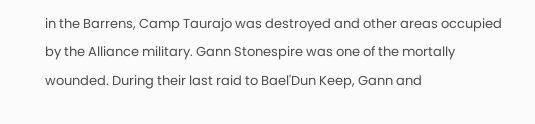in the Barrens, Camp Taurajo was destroyed and other areas occupied by the Alliance military. Gann Stonespire was one of the mortally wounded. During their last raid to Bael'Dun Keep, Gann and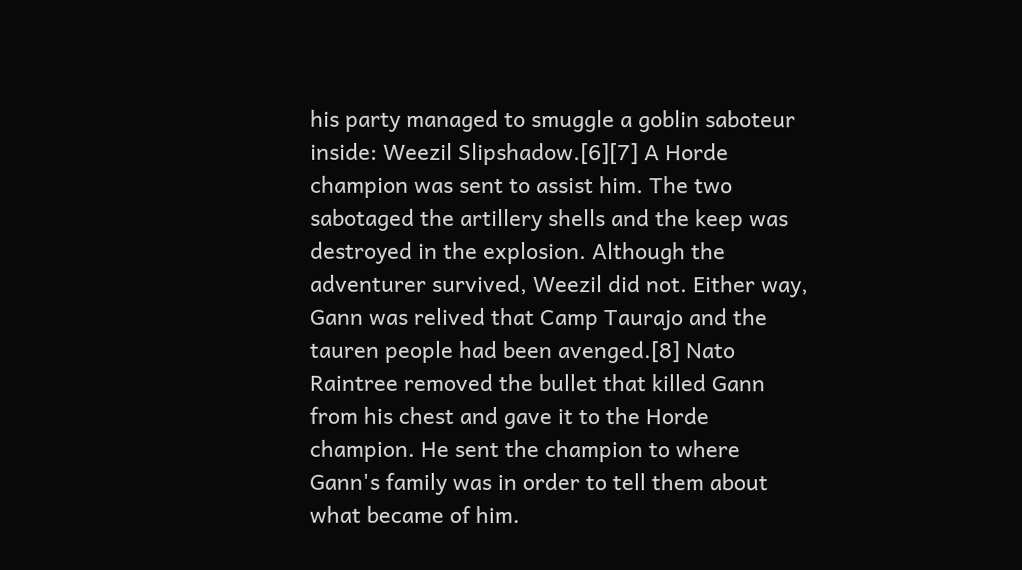his party managed to smuggle a goblin saboteur inside: Weezil Slipshadow.[6][7] A Horde champion was sent to assist him. The two sabotaged the artillery shells and the keep was destroyed in the explosion. Although the adventurer survived, Weezil did not. Either way, Gann was relived that Camp Taurajo and the tauren people had been avenged.[8] Nato Raintree removed the bullet that killed Gann from his chest and gave it to the Horde champion. He sent the champion to where Gann's family was in order to tell them about what became of him.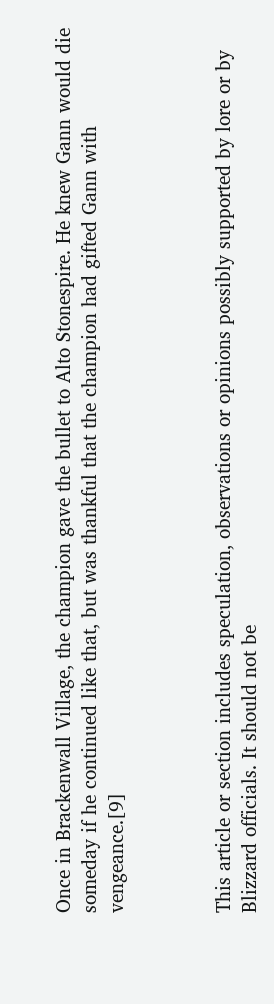Once in Brackenwall Village, the champion gave the bullet to Alto Stonespire. He knew Gann would die someday if he continued like that, but was thankful that the champion had gifted Gann with vengeance.[9]



This article or section includes speculation, observations or opinions possibly supported by lore or by Blizzard officials. It should not be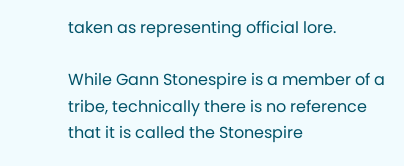taken as representing official lore.

While Gann Stonespire is a member of a tribe, technically there is no reference that it is called the Stonespire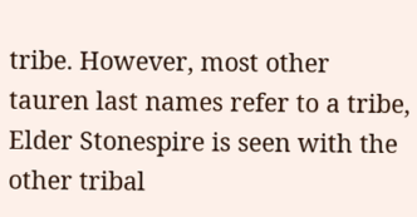tribe. However, most other tauren last names refer to a tribe, Elder Stonespire is seen with the other tribal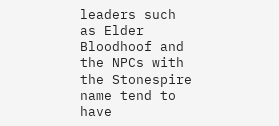leaders such as Elder Bloodhoof and the NPCs with the Stonespire name tend to have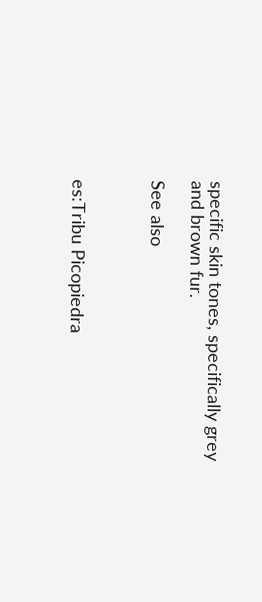specific skin tones, specifically grey and brown fur.

See also



es:Tribu Picopiedra